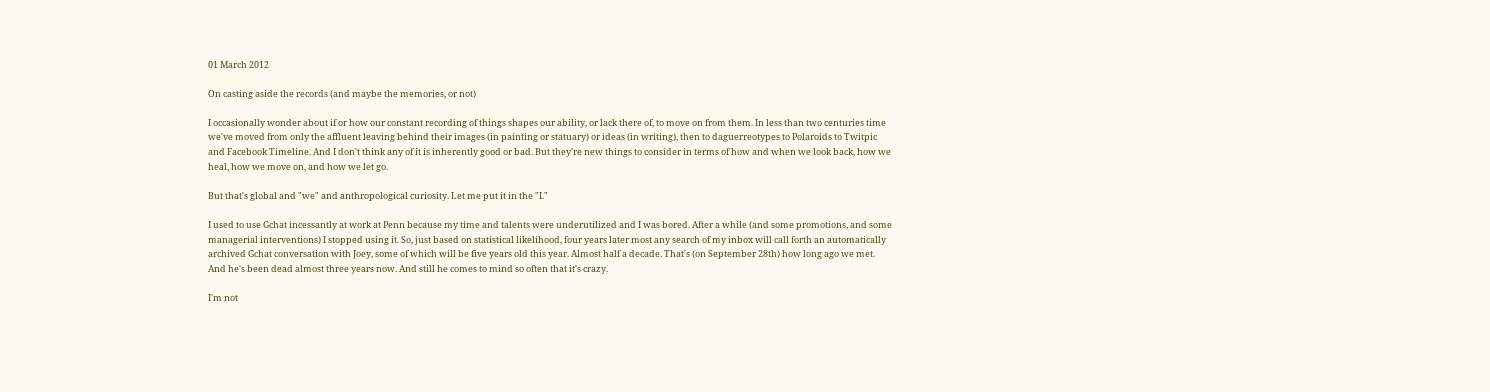01 March 2012

On casting aside the records (and maybe the memories, or not)

I occasionally wonder about if or how our constant recording of things shapes our ability, or lack there of, to move on from them. In less than two centuries time we've moved from only the affluent leaving behind their images (in painting or statuary) or ideas (in writing), then to daguerreotypes to Polaroids to Twitpic and Facebook Timeline. And I don't think any of it is inherently good or bad. But they're new things to consider in terms of how and when we look back, how we heal, how we move on, and how we let go.

But that's global and "we" and anthropological curiosity. Let me put it in the "I."

I used to use Gchat incessantly at work at Penn because my time and talents were underutilized and I was bored. After a while (and some promotions, and some managerial interventions) I stopped using it. So, just based on statistical likelihood, four years later most any search of my inbox will call forth an automatically archived Gchat conversation with Joey, some of which will be five years old this year. Almost half a decade. That's (on September 28th) how long ago we met. And he's been dead almost three years now. And still he comes to mind so often that it's crazy.

I'm not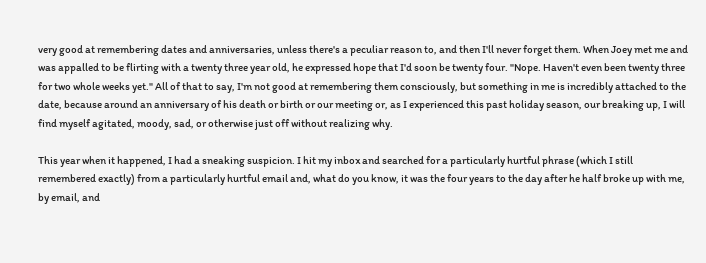very good at remembering dates and anniversaries, unless there's a peculiar reason to, and then I'll never forget them. When Joey met me and was appalled to be flirting with a twenty three year old, he expressed hope that I'd soon be twenty four. "Nope. Haven't even been twenty three for two whole weeks yet." All of that to say, I'm not good at remembering them consciously, but something in me is incredibly attached to the date, because around an anniversary of his death or birth or our meeting or, as I experienced this past holiday season, our breaking up, I will find myself agitated, moody, sad, or otherwise just off without realizing why.

This year when it happened, I had a sneaking suspicion. I hit my inbox and searched for a particularly hurtful phrase (which I still remembered exactly) from a particularly hurtful email and, what do you know, it was the four years to the day after he half broke up with me, by email, and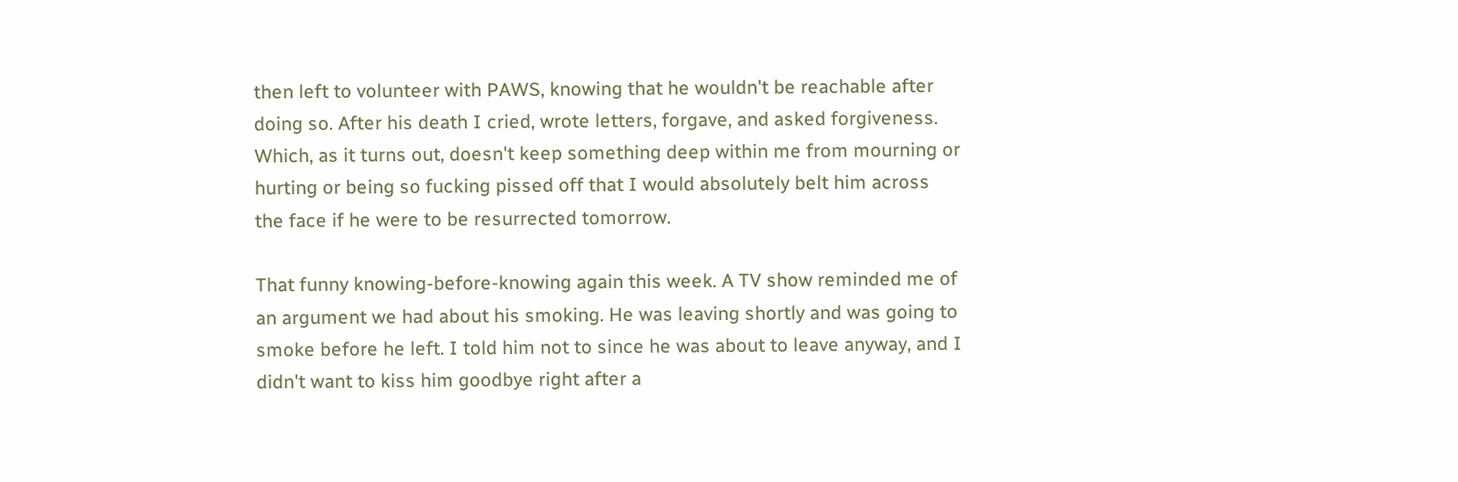then left to volunteer with PAWS, knowing that he wouldn't be reachable after doing so. After his death I cried, wrote letters, forgave, and asked forgiveness. Which, as it turns out, doesn't keep something deep within me from mourning or hurting or being so fucking pissed off that I would absolutely belt him across the face if he were to be resurrected tomorrow.

That funny knowing-before-knowing again this week. A TV show reminded me of an argument we had about his smoking. He was leaving shortly and was going to smoke before he left. I told him not to since he was about to leave anyway, and I didn't want to kiss him goodbye right after a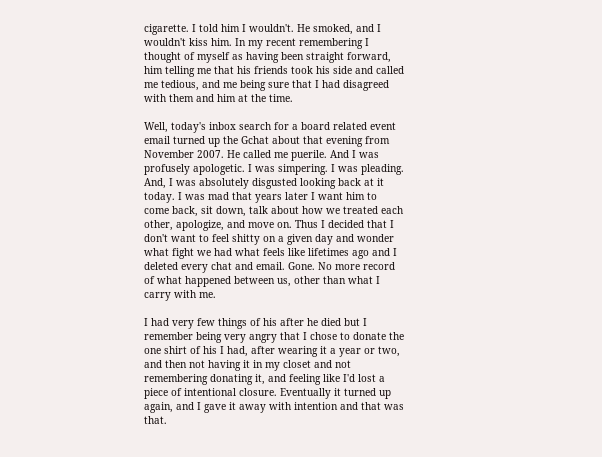cigarette. I told him I wouldn't. He smoked, and I wouldn't kiss him. In my recent remembering I thought of myself as having been straight forward, him telling me that his friends took his side and called me tedious, and me being sure that I had disagreed with them and him at the time.

Well, today's inbox search for a board related event email turned up the Gchat about that evening from November 2007. He called me puerile. And I was profusely apologetic. I was simpering. I was pleading. And, I was absolutely disgusted looking back at it today. I was mad that years later I want him to come back, sit down, talk about how we treated each other, apologize, and move on. Thus I decided that I don't want to feel shitty on a given day and wonder what fight we had what feels like lifetimes ago and I deleted every chat and email. Gone. No more record of what happened between us, other than what I carry with me.

I had very few things of his after he died but I remember being very angry that I chose to donate the one shirt of his I had, after wearing it a year or two, and then not having it in my closet and not remembering donating it, and feeling like I'd lost a piece of intentional closure. Eventually it turned up again, and I gave it away with intention and that was that.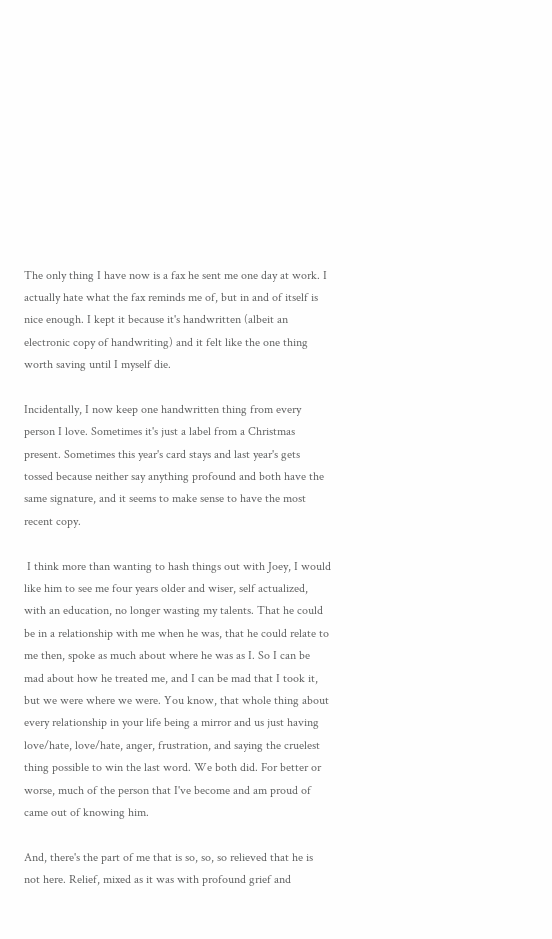The only thing I have now is a fax he sent me one day at work. I actually hate what the fax reminds me of, but in and of itself is nice enough. I kept it because it's handwritten (albeit an electronic copy of handwriting) and it felt like the one thing worth saving until I myself die.

Incidentally, I now keep one handwritten thing from every person I love. Sometimes it's just a label from a Christmas present. Sometimes this year's card stays and last year's gets tossed because neither say anything profound and both have the same signature, and it seems to make sense to have the most recent copy.

 I think more than wanting to hash things out with Joey, I would like him to see me four years older and wiser, self actualized, with an education, no longer wasting my talents. That he could be in a relationship with me when he was, that he could relate to me then, spoke as much about where he was as I. So I can be mad about how he treated me, and I can be mad that I took it, but we were where we were. You know, that whole thing about every relationship in your life being a mirror and us just having love/hate, love/hate, anger, frustration, and saying the cruelest thing possible to win the last word. We both did. For better or worse, much of the person that I've become and am proud of came out of knowing him.

And, there's the part of me that is so, so, so relieved that he is not here. Relief, mixed as it was with profound grief and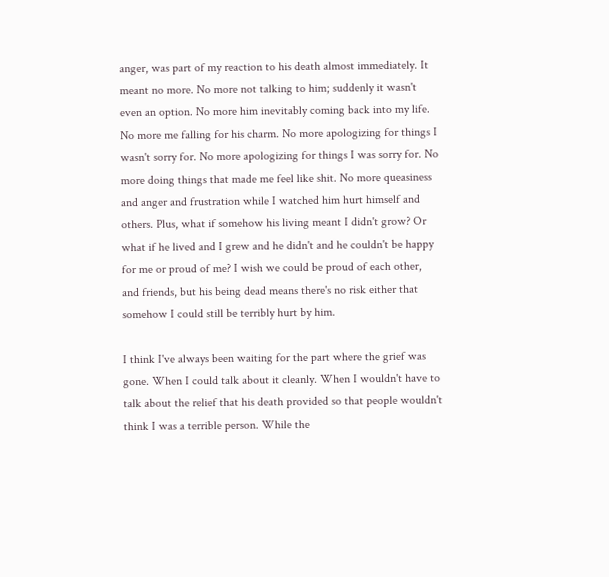anger, was part of my reaction to his death almost immediately. It meant no more. No more not talking to him; suddenly it wasn't even an option. No more him inevitably coming back into my life. No more me falling for his charm. No more apologizing for things I wasn't sorry for. No more apologizing for things I was sorry for. No more doing things that made me feel like shit. No more queasiness and anger and frustration while I watched him hurt himself and others. Plus, what if somehow his living meant I didn't grow? Or what if he lived and I grew and he didn't and he couldn't be happy for me or proud of me? I wish we could be proud of each other, and friends, but his being dead means there's no risk either that somehow I could still be terribly hurt by him.

I think I've always been waiting for the part where the grief was gone. When I could talk about it cleanly. When I wouldn't have to talk about the relief that his death provided so that people wouldn't think I was a terrible person. While the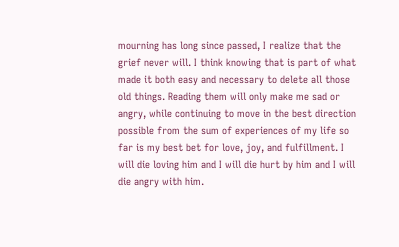mourning has long since passed, I realize that the grief never will. I think knowing that is part of what made it both easy and necessary to delete all those old things. Reading them will only make me sad or angry, while continuing to move in the best direction possible from the sum of experiences of my life so far is my best bet for love, joy, and fulfillment. I will die loving him and I will die hurt by him and I will die angry with him.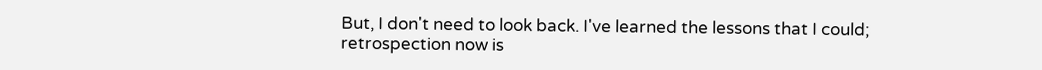But, I don't need to look back. I've learned the lessons that I could; retrospection now is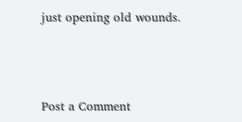just opening old wounds.



Post a Comment